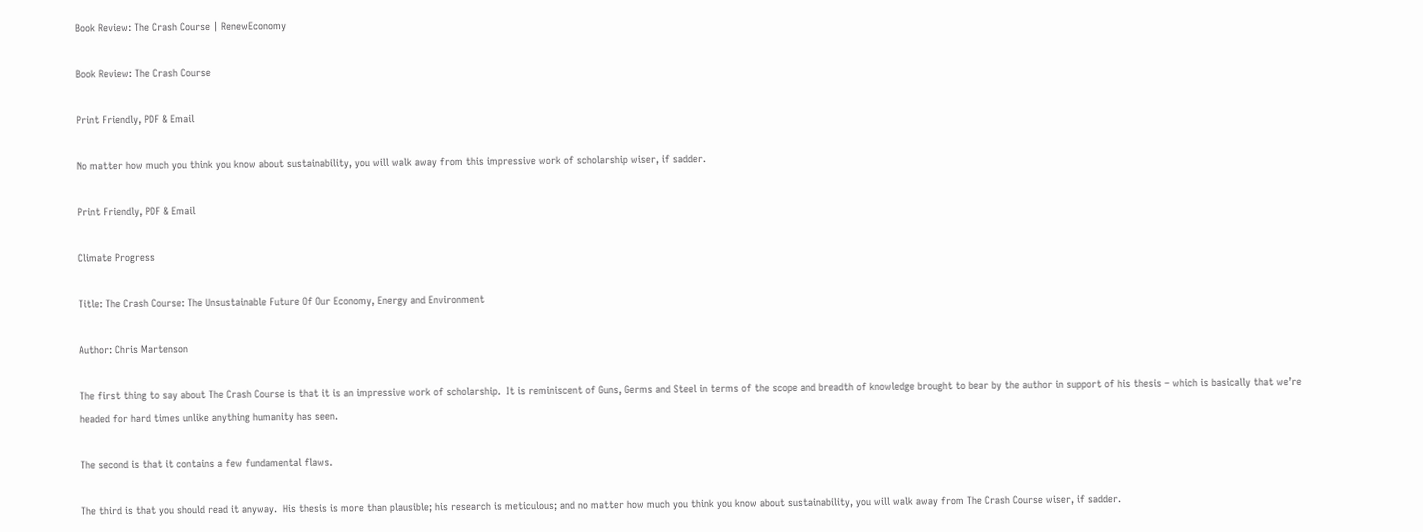Book Review: The Crash Course | RenewEconomy

Book Review: The Crash Course

Print Friendly, PDF & Email

No matter how much you think you know about sustainability, you will walk away from this impressive work of scholarship wiser, if sadder.

Print Friendly, PDF & Email

Climate Progress

Title: The Crash Course: The Unsustainable Future Of Our Economy, Energy and Environment

Author: Chris Martenson

The first thing to say about The Crash Course is that it is an impressive work of scholarship.  It is reminiscent of Guns, Germs and Steel in terms of the scope and breadth of knowledge brought to bear by the author in support of his thesis – which is basically that we’re headed for hard times unlike anything humanity has seen.

The second is that it contains a few fundamental flaws.

The third is that you should read it anyway.  His thesis is more than plausible; his research is meticulous; and no matter how much you think you know about sustainability, you will walk away from The Crash Course wiser, if sadder.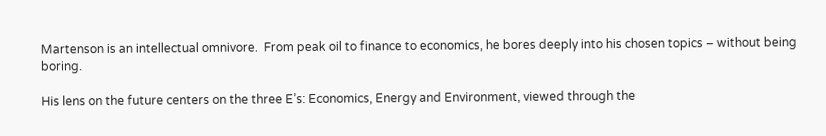Martenson is an intellectual omnivore.  From peak oil to finance to economics, he bores deeply into his chosen topics – without being boring.

His lens on the future centers on the three E’s: Economics, Energy and Environment, viewed through the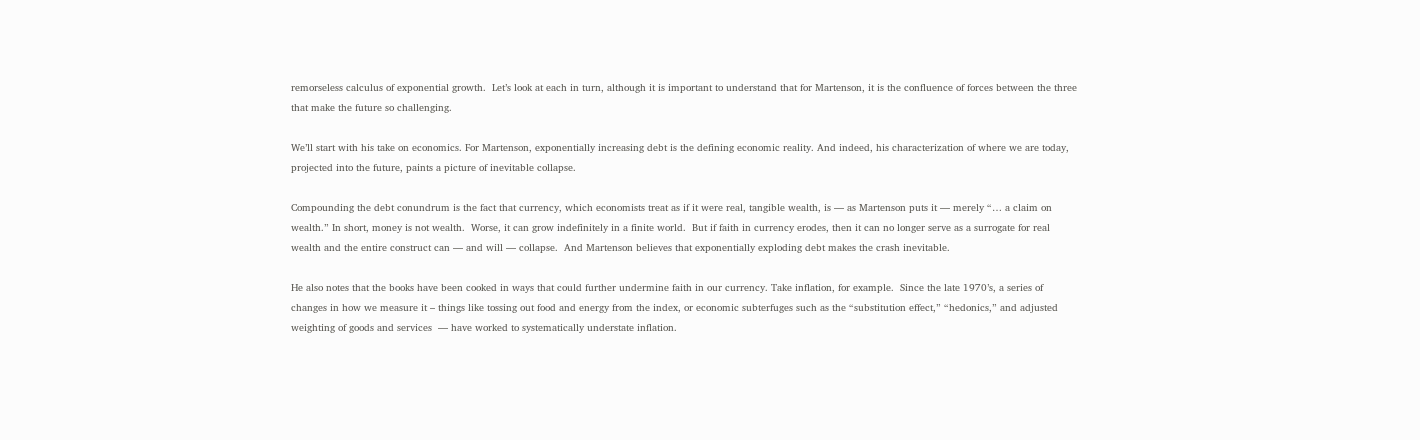remorseless calculus of exponential growth.  Let’s look at each in turn, although it is important to understand that for Martenson, it is the confluence of forces between the three that make the future so challenging.

We’ll start with his take on economics. For Martenson, exponentially increasing debt is the defining economic reality. And indeed, his characterization of where we are today, projected into the future, paints a picture of inevitable collapse.

Compounding the debt conundrum is the fact that currency, which economists treat as if it were real, tangible wealth, is — as Martenson puts it — merely “… a claim on wealth.” In short, money is not wealth.  Worse, it can grow indefinitely in a finite world.  But if faith in currency erodes, then it can no longer serve as a surrogate for real wealth and the entire construct can — and will — collapse.  And Martenson believes that exponentially exploding debt makes the crash inevitable.

He also notes that the books have been cooked in ways that could further undermine faith in our currency. Take inflation, for example.  Since the late 1970’s, a series of changes in how we measure it – things like tossing out food and energy from the index, or economic subterfuges such as the “substitution effect,” “hedonics,” and adjusted weighting of goods and services  — have worked to systematically understate inflation.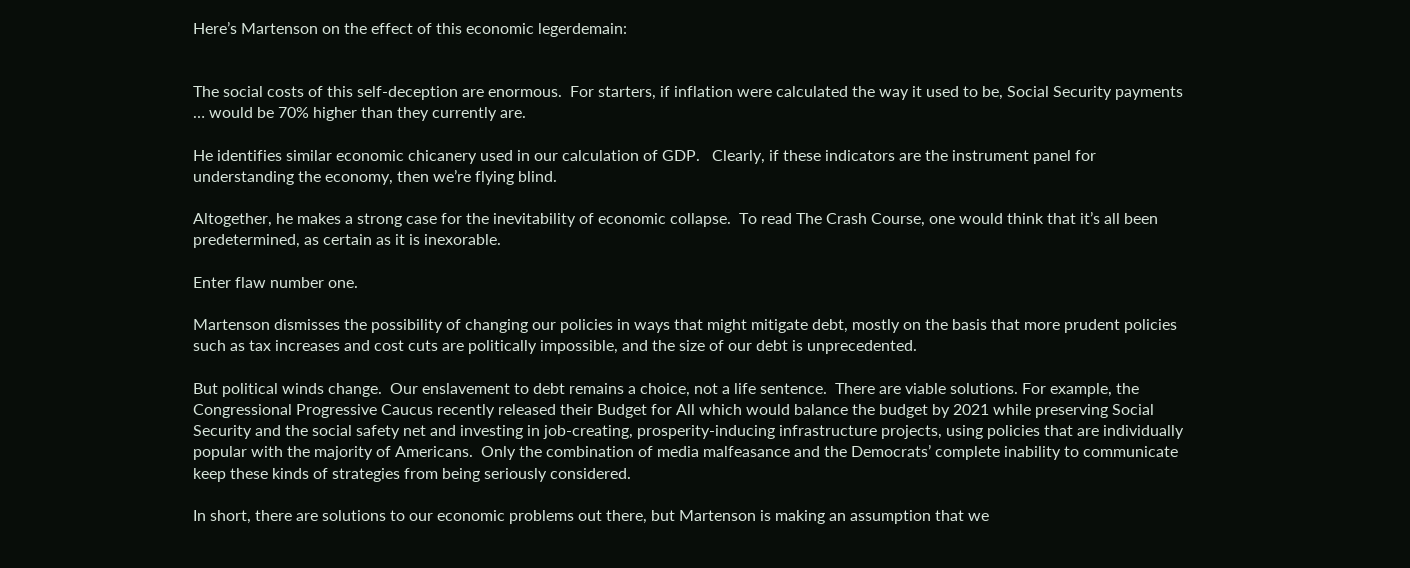Here’s Martenson on the effect of this economic legerdemain:


The social costs of this self-deception are enormous.  For starters, if inflation were calculated the way it used to be, Social Security payments … would be 70% higher than they currently are.

He identifies similar economic chicanery used in our calculation of GDP.   Clearly, if these indicators are the instrument panel for understanding the economy, then we’re flying blind.

Altogether, he makes a strong case for the inevitability of economic collapse.  To read The Crash Course, one would think that it’s all been predetermined, as certain as it is inexorable.

Enter flaw number one.

Martenson dismisses the possibility of changing our policies in ways that might mitigate debt, mostly on the basis that more prudent policies such as tax increases and cost cuts are politically impossible, and the size of our debt is unprecedented.

But political winds change.  Our enslavement to debt remains a choice, not a life sentence.  There are viable solutions. For example, the Congressional Progressive Caucus recently released their Budget for All which would balance the budget by 2021 while preserving Social Security and the social safety net and investing in job-creating, prosperity-inducing infrastructure projects, using policies that are individually popular with the majority of Americans.  Only the combination of media malfeasance and the Democrats’ complete inability to communicate keep these kinds of strategies from being seriously considered.

In short, there are solutions to our economic problems out there, but Martenson is making an assumption that we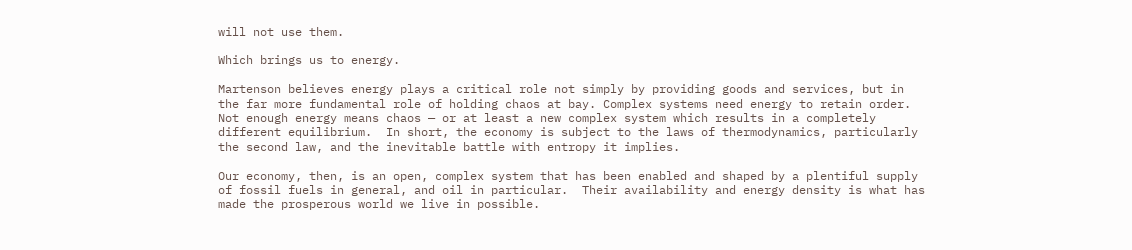will not use them.

Which brings us to energy.

Martenson believes energy plays a critical role not simply by providing goods and services, but in the far more fundamental role of holding chaos at bay. Complex systems need energy to retain order. Not enough energy means chaos — or at least a new complex system which results in a completely different equilibrium.  In short, the economy is subject to the laws of thermodynamics, particularly the second law, and the inevitable battle with entropy it implies.

Our economy, then, is an open, complex system that has been enabled and shaped by a plentiful supply of fossil fuels in general, and oil in particular.  Their availability and energy density is what has made the prosperous world we live in possible.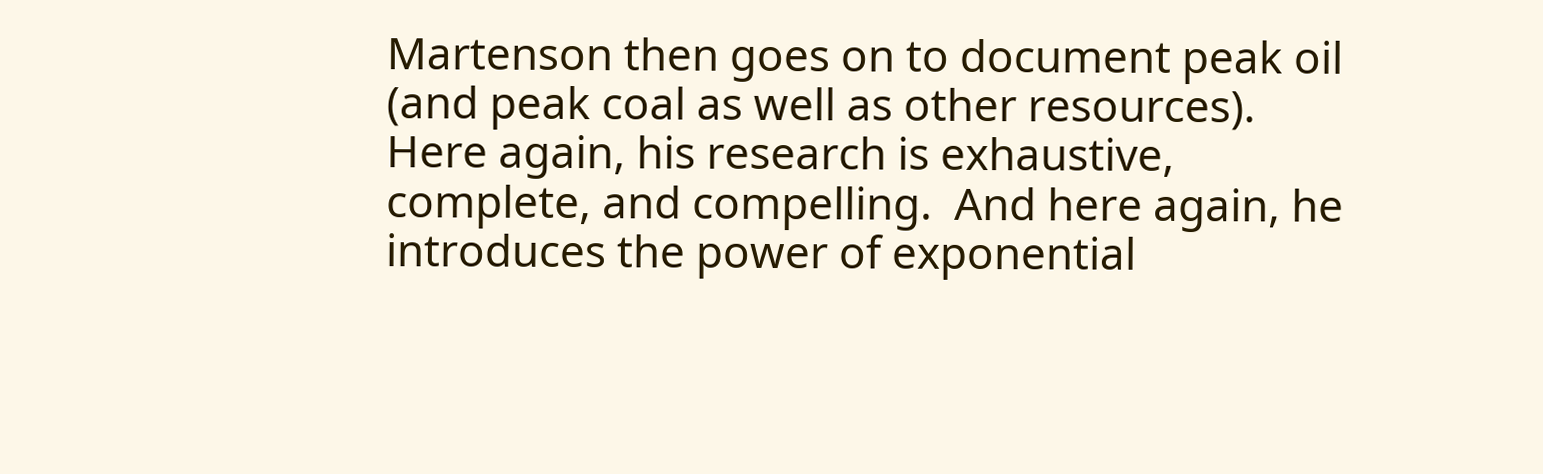Martenson then goes on to document peak oil (and peak coal as well as other resources).  Here again, his research is exhaustive, complete, and compelling.  And here again, he introduces the power of exponential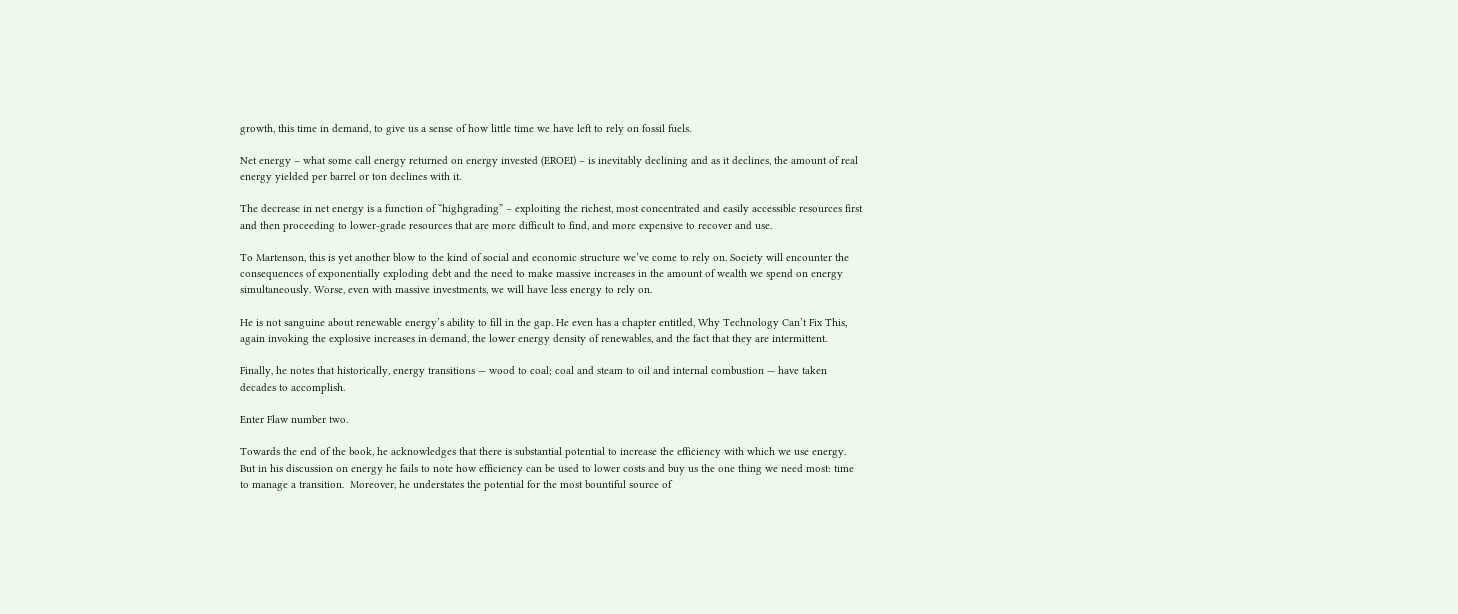growth, this time in demand, to give us a sense of how little time we have left to rely on fossil fuels.

Net energy – what some call energy returned on energy invested (EROEI) – is inevitably declining and as it declines, the amount of real energy yielded per barrel or ton declines with it.

The decrease in net energy is a function of “highgrading” – exploiting the richest, most concentrated and easily accessible resources first and then proceeding to lower-grade resources that are more difficult to find, and more expensive to recover and use.

To Martenson, this is yet another blow to the kind of social and economic structure we’ve come to rely on. Society will encounter the consequences of exponentially exploding debt and the need to make massive increases in the amount of wealth we spend on energy simultaneously. Worse, even with massive investments, we will have less energy to rely on.

He is not sanguine about renewable energy’s ability to fill in the gap. He even has a chapter entitled, Why Technology Can’t Fix This, again invoking the explosive increases in demand, the lower energy density of renewables, and the fact that they are intermittent.

Finally, he notes that historically, energy transitions — wood to coal; coal and steam to oil and internal combustion — have taken decades to accomplish.

Enter Flaw number two.

Towards the end of the book, he acknowledges that there is substantial potential to increase the efficiency with which we use energy.  But in his discussion on energy he fails to note how efficiency can be used to lower costs and buy us the one thing we need most: time to manage a transition.  Moreover, he understates the potential for the most bountiful source of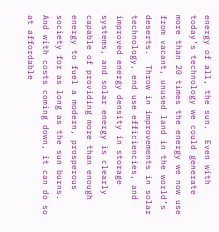energy of all, the sun.  Even with today’s technology we could generate more than 20 times the energy we now use from vacant, unused land in the world’s deserts.  Throw in improvements in solar technology, end use efficiencies, and improved energy density in storage systems, and solar energy is clearly capable of providing more than enough energy to fuel a modern, prosperous society for as long as the sun burns. And with costs coming down, it can do so at affordable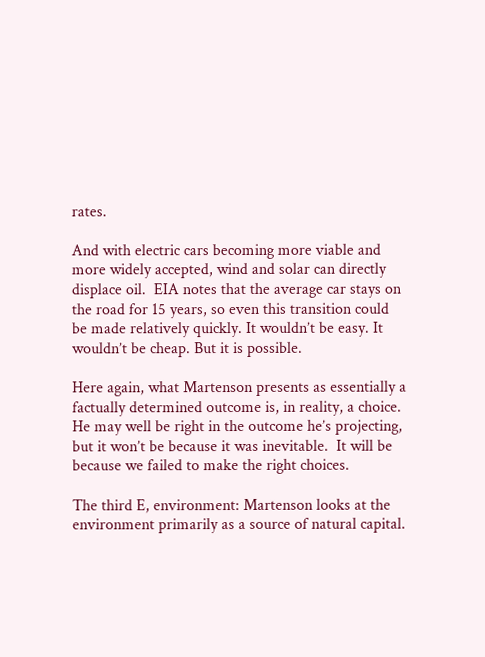rates.

And with electric cars becoming more viable and more widely accepted, wind and solar can directly displace oil.  EIA notes that the average car stays on the road for 15 years, so even this transition could be made relatively quickly. It wouldn’t be easy. It wouldn’t be cheap. But it is possible.

Here again, what Martenson presents as essentially a factually determined outcome is, in reality, a choice.  He may well be right in the outcome he’s projecting, but it won’t be because it was inevitable.  It will be because we failed to make the right choices.

The third E, environment: Martenson looks at the environment primarily as a source of natural capital.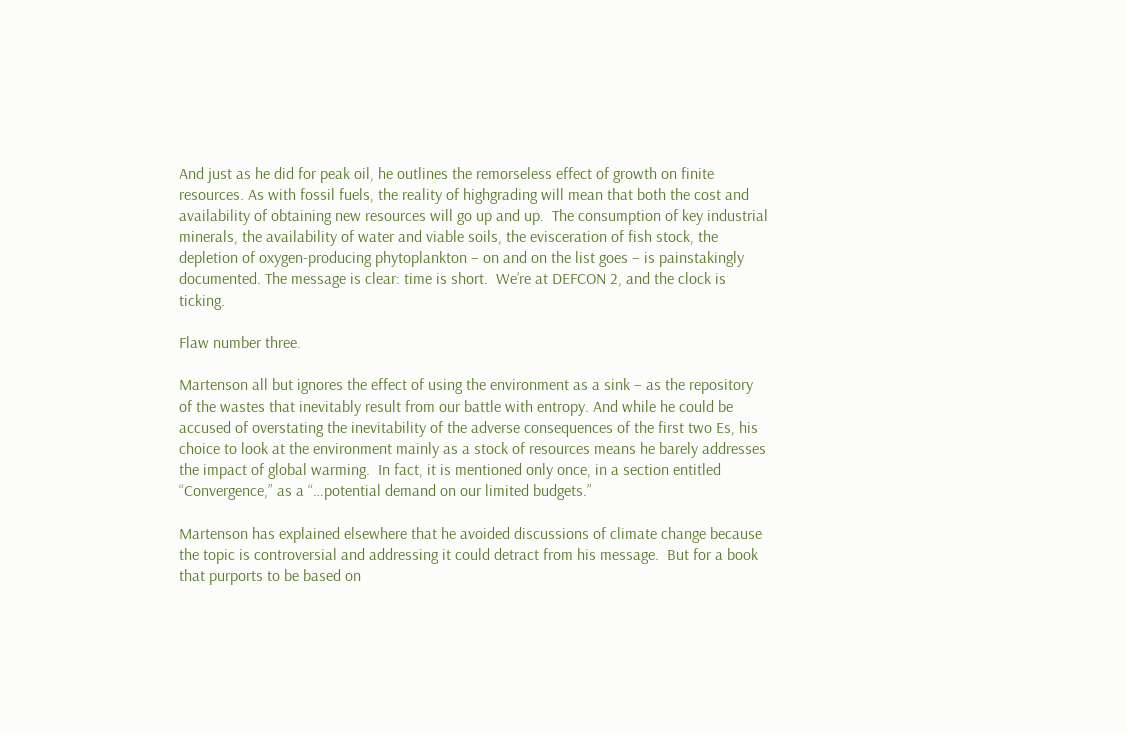And just as he did for peak oil, he outlines the remorseless effect of growth on finite resources. As with fossil fuels, the reality of highgrading will mean that both the cost and availability of obtaining new resources will go up and up.  The consumption of key industrial minerals, the availability of water and viable soils, the evisceration of fish stock, the depletion of oxygen-producing phytoplankton – on and on the list goes – is painstakingly documented. The message is clear: time is short.  We’re at DEFCON 2, and the clock is ticking.

Flaw number three.

Martenson all but ignores the effect of using the environment as a sink – as the repository of the wastes that inevitably result from our battle with entropy. And while he could be accused of overstating the inevitability of the adverse consequences of the first two Es, his choice to look at the environment mainly as a stock of resources means he barely addresses the impact of global warming.  In fact, it is mentioned only once, in a section entitled “Convergence,” as a “…potential demand on our limited budgets.”

Martenson has explained elsewhere that he avoided discussions of climate change because the topic is controversial and addressing it could detract from his message.  But for a book that purports to be based on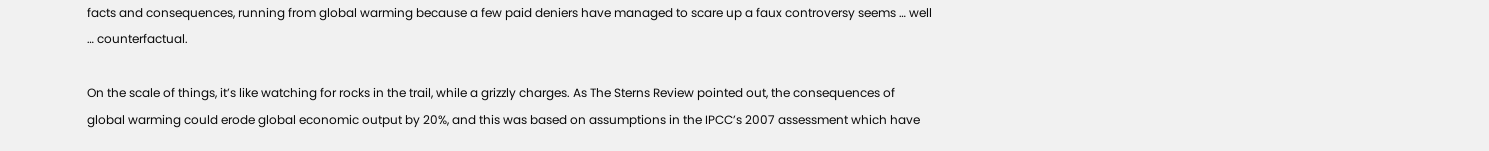facts and consequences, running from global warming because a few paid deniers have managed to scare up a faux controversy seems … well … counterfactual.

On the scale of things, it’s like watching for rocks in the trail, while a grizzly charges. As The Sterns Review pointed out, the consequences of global warming could erode global economic output by 20%, and this was based on assumptions in the IPCC’s 2007 assessment which have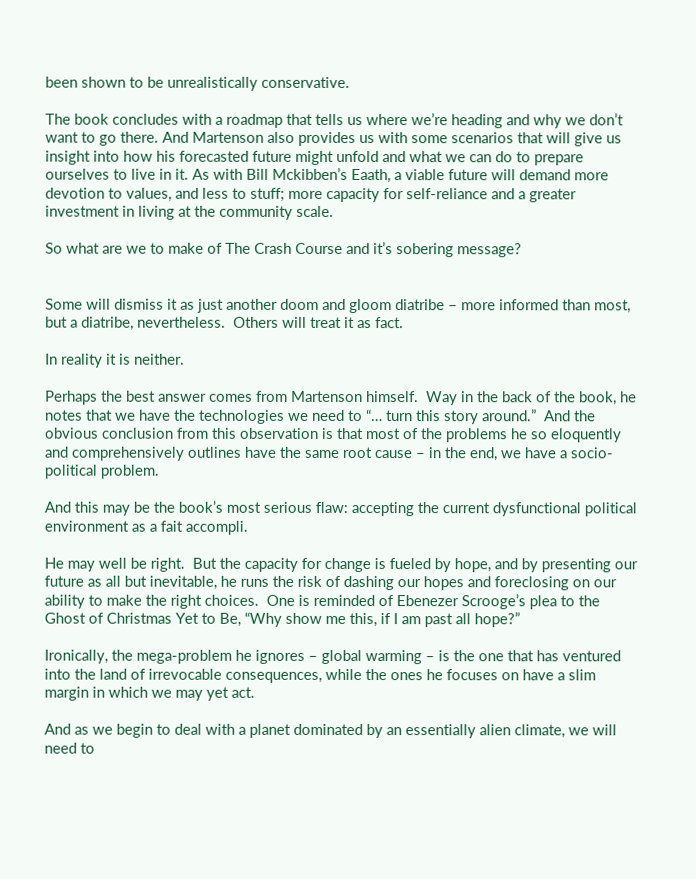been shown to be unrealistically conservative.

The book concludes with a roadmap that tells us where we’re heading and why we don’t want to go there. And Martenson also provides us with some scenarios that will give us insight into how his forecasted future might unfold and what we can do to prepare ourselves to live in it. As with Bill Mckibben’s Eaath, a viable future will demand more devotion to values, and less to stuff; more capacity for self-reliance and a greater investment in living at the community scale.

So what are we to make of The Crash Course and it’s sobering message?


Some will dismiss it as just another doom and gloom diatribe – more informed than most, but a diatribe, nevertheless.  Others will treat it as fact.

In reality it is neither.

Perhaps the best answer comes from Martenson himself.  Way in the back of the book, he notes that we have the technologies we need to “… turn this story around.”  And the obvious conclusion from this observation is that most of the problems he so eloquently and comprehensively outlines have the same root cause – in the end, we have a socio-political problem.

And this may be the book’s most serious flaw: accepting the current dysfunctional political environment as a fait accompli.

He may well be right.  But the capacity for change is fueled by hope, and by presenting our future as all but inevitable, he runs the risk of dashing our hopes and foreclosing on our ability to make the right choices.  One is reminded of Ebenezer Scrooge’s plea to the Ghost of Christmas Yet to Be, “Why show me this, if I am past all hope?”

Ironically, the mega-problem he ignores – global warming – is the one that has ventured into the land of irrevocable consequences, while the ones he focuses on have a slim margin in which we may yet act.

And as we begin to deal with a planet dominated by an essentially alien climate, we will need to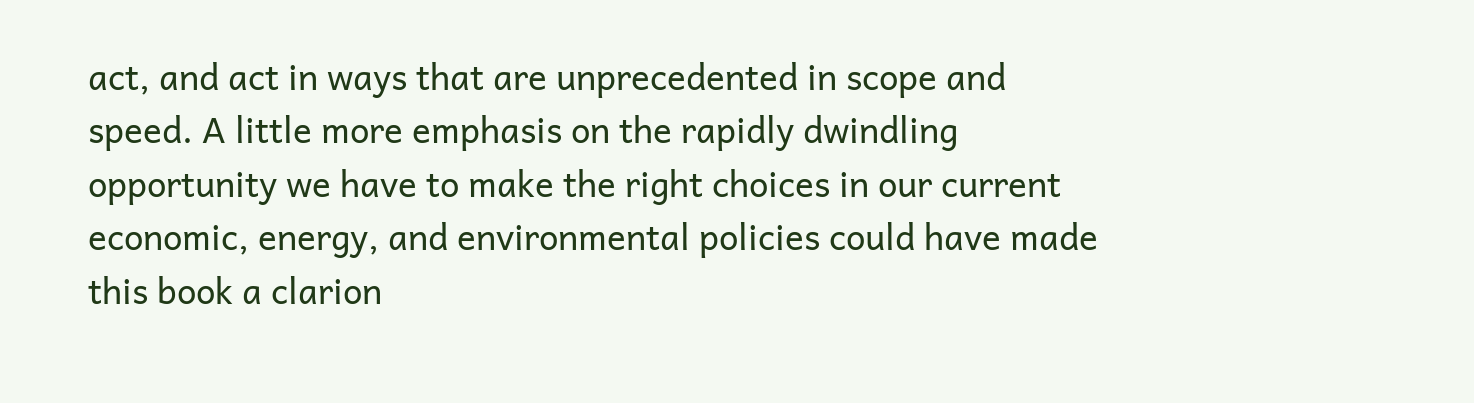act, and act in ways that are unprecedented in scope and speed. A little more emphasis on the rapidly dwindling opportunity we have to make the right choices in our current economic, energy, and environmental policies could have made this book a clarion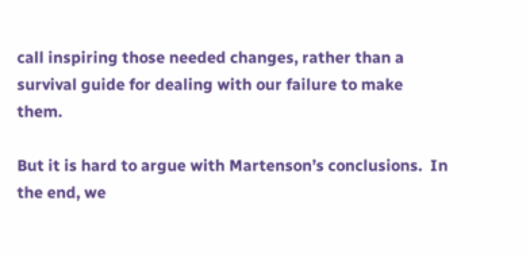call inspiring those needed changes, rather than a survival guide for dealing with our failure to make them.

But it is hard to argue with Martenson’s conclusions.  In the end, we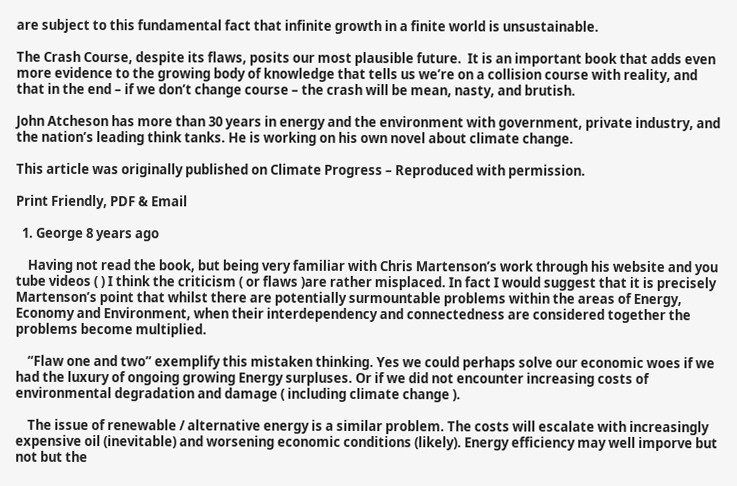are subject to this fundamental fact that infinite growth in a finite world is unsustainable.

The Crash Course, despite its flaws, posits our most plausible future.  It is an important book that adds even more evidence to the growing body of knowledge that tells us we’re on a collision course with reality, and that in the end – if we don’t change course – the crash will be mean, nasty, and brutish.

John Atcheson has more than 30 years in energy and the environment with government, private industry, and the nation’s leading think tanks. He is working on his own novel about climate change.

This article was originally published on Climate Progress – Reproduced with permission.

Print Friendly, PDF & Email

  1. George 8 years ago

    Having not read the book, but being very familiar with Chris Martenson’s work through his website and you tube videos ( ) I think the criticism ( or flaws )are rather misplaced. In fact I would suggest that it is precisely Martenson’s point that whilst there are potentially surmountable problems within the areas of Energy, Economy and Environment, when their interdependency and connectedness are considered together the problems become multiplied.

    “Flaw one and two” exemplify this mistaken thinking. Yes we could perhaps solve our economic woes if we had the luxury of ongoing growing Energy surpluses. Or if we did not encounter increasing costs of environmental degradation and damage ( including climate change ).

    The issue of renewable / alternative energy is a similar problem. The costs will escalate with increasingly expensive oil (inevitable) and worsening economic conditions (likely). Energy efficiency may well imporve but not but the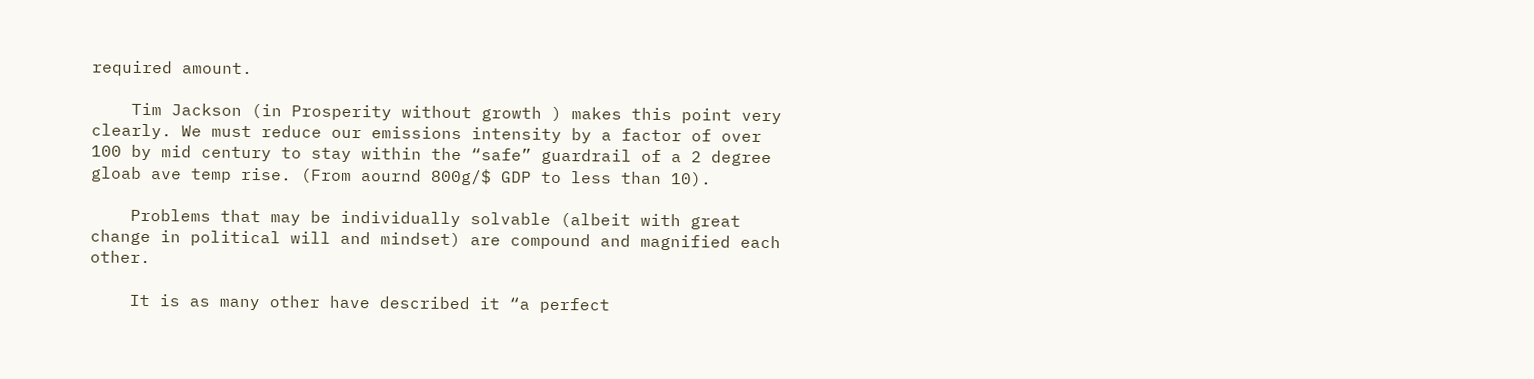required amount.

    Tim Jackson (in Prosperity without growth ) makes this point very clearly. We must reduce our emissions intensity by a factor of over 100 by mid century to stay within the “safe” guardrail of a 2 degree gloab ave temp rise. (From aournd 800g/$ GDP to less than 10).

    Problems that may be individually solvable (albeit with great change in political will and mindset) are compound and magnified each other.

    It is as many other have described it “a perfect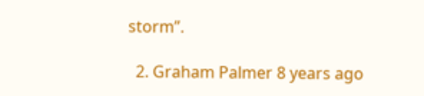storm”.

  2. Graham Palmer 8 years ago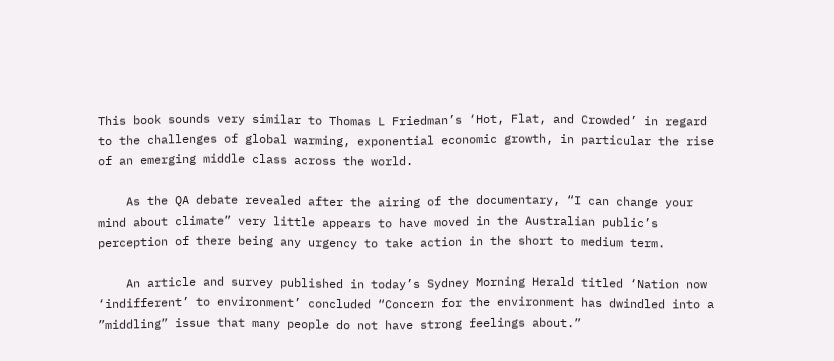This book sounds very similar to Thomas L Friedman’s ‘Hot, Flat, and Crowded’ in regard to the challenges of global warming, exponential economic growth, in particular the rise of an emerging middle class across the world.

    As the QA debate revealed after the airing of the documentary, “I can change your mind about climate” very little appears to have moved in the Australian public’s perception of there being any urgency to take action in the short to medium term.

    An article and survey published in today’s Sydney Morning Herald titled ‘Nation now ‘indifferent’ to environment’ concluded “Concern for the environment has dwindled into a ”middling” issue that many people do not have strong feelings about.”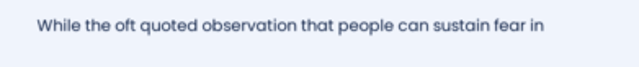While the oft quoted observation that people can sustain fear in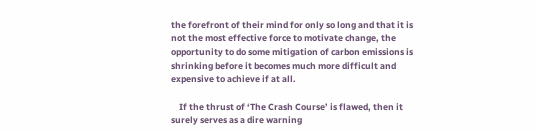the forefront of their mind for only so long and that it is not the most effective force to motivate change, the opportunity to do some mitigation of carbon emissions is shrinking before it becomes much more difficult and expensive to achieve if at all.

    If the thrust of ‘The Crash Course’ is flawed, then it surely serves as a dire warning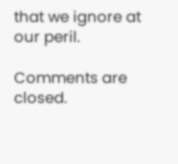that we ignore at our peril.

Comments are closed.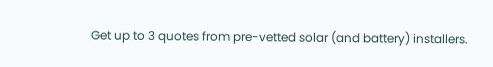Get up to 3 quotes from pre-vetted solar (and battery) installers.